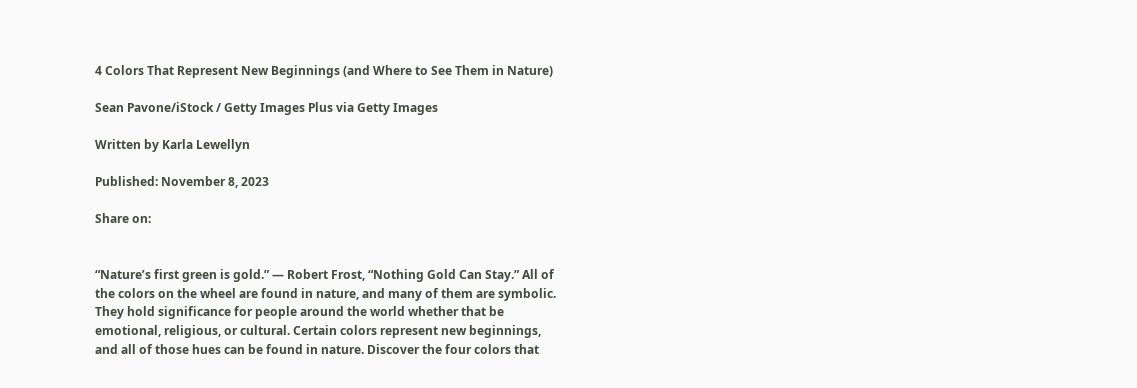4 Colors That Represent New Beginnings (and Where to See Them in Nature)

Sean Pavone/iStock / Getty Images Plus via Getty Images

Written by Karla Lewellyn

Published: November 8, 2023

Share on:


“Nature’s first green is gold.” — Robert Frost, “Nothing Gold Can Stay.” All of the colors on the wheel are found in nature, and many of them are symbolic. They hold significance for people around the world whether that be emotional, religious, or cultural. Certain colors represent new beginnings, and all of those hues can be found in nature. Discover the four colors that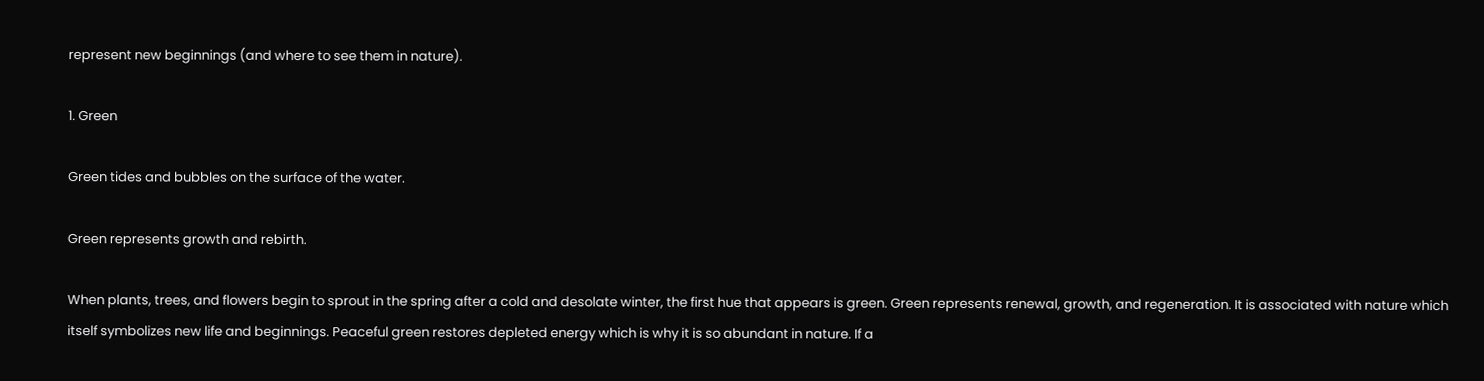represent new beginnings (and where to see them in nature).

1. Green

Green tides and bubbles on the surface of the water.

Green represents growth and rebirth.

When plants, trees, and flowers begin to sprout in the spring after a cold and desolate winter, the first hue that appears is green. Green represents renewal, growth, and regeneration. It is associated with nature which itself symbolizes new life and beginnings. Peaceful green restores depleted energy which is why it is so abundant in nature. If a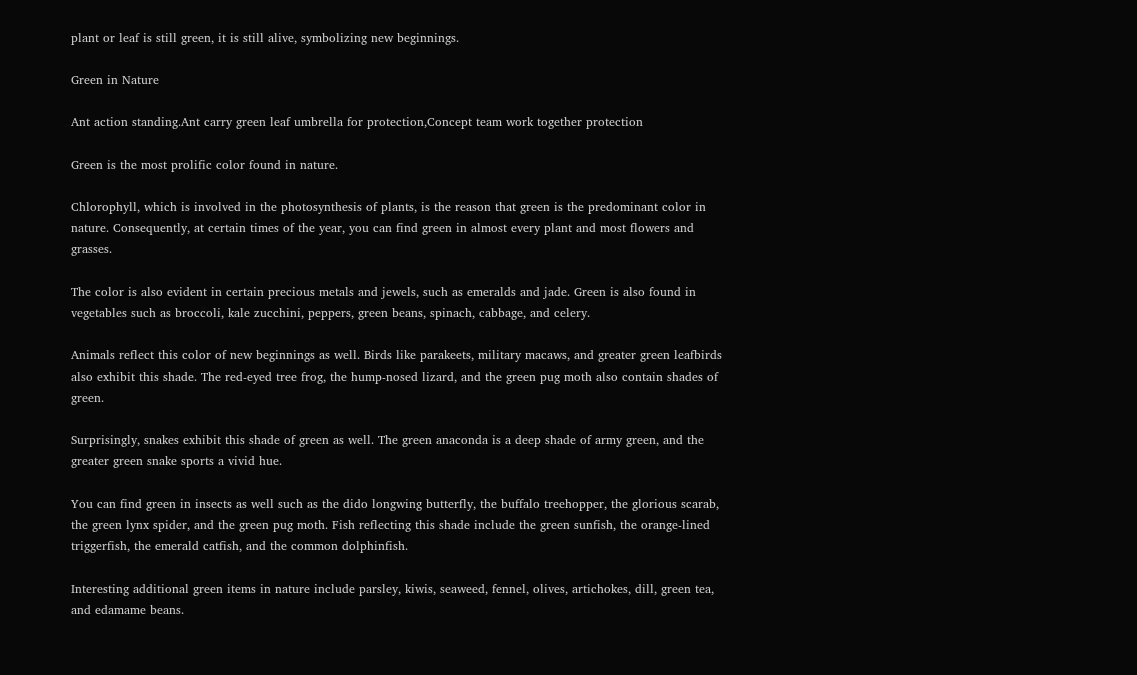plant or leaf is still green, it is still alive, symbolizing new beginnings.

Green in Nature

Ant action standing.Ant carry green leaf umbrella for protection,Concept team work together protection

Green is the most prolific color found in nature.

Chlorophyll, which is involved in the photosynthesis of plants, is the reason that green is the predominant color in nature. Consequently, at certain times of the year, you can find green in almost every plant and most flowers and grasses.

The color is also evident in certain precious metals and jewels, such as emeralds and jade. Green is also found in vegetables such as broccoli, kale zucchini, peppers, green beans, spinach, cabbage, and celery.

Animals reflect this color of new beginnings as well. Birds like parakeets, military macaws, and greater green leafbirds also exhibit this shade. The red-eyed tree frog, the hump-nosed lizard, and the green pug moth also contain shades of green.

Surprisingly, snakes exhibit this shade of green as well. The green anaconda is a deep shade of army green, and the greater green snake sports a vivid hue.

You can find green in insects as well such as the dido longwing butterfly, the buffalo treehopper, the glorious scarab, the green lynx spider, and the green pug moth. Fish reflecting this shade include the green sunfish, the orange-lined triggerfish, the emerald catfish, and the common dolphinfish.

Interesting additional green items in nature include parsley, kiwis, seaweed, fennel, olives, artichokes, dill, green tea, and edamame beans.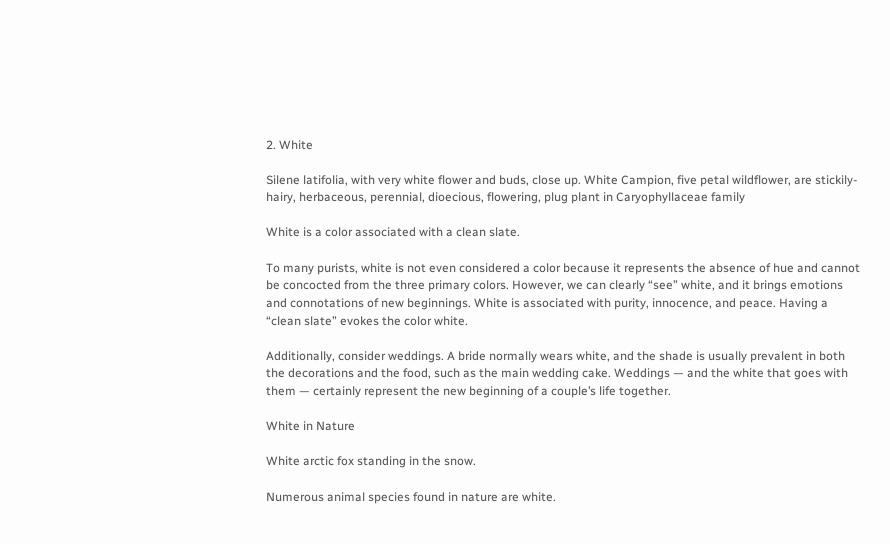2. White

Silene latifolia, with very white flower and buds, close up. White Campion, five petal wildflower, are stickily-hairy, herbaceous, perennial, dioecious, flowering, plug plant in Caryophyllaceae family

White is a color associated with a clean slate.

To many purists, white is not even considered a color because it represents the absence of hue and cannot be concocted from the three primary colors. However, we can clearly “see” white, and it brings emotions and connotations of new beginnings. White is associated with purity, innocence, and peace. Having a “clean slate” evokes the color white.

Additionally, consider weddings. A bride normally wears white, and the shade is usually prevalent in both the decorations and the food, such as the main wedding cake. Weddings — and the white that goes with them — certainly represent the new beginning of a couple’s life together.

White in Nature

White arctic fox standing in the snow.

Numerous animal species found in nature are white.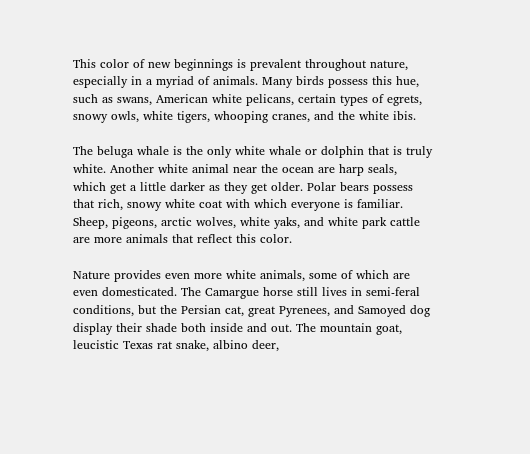This color of new beginnings is prevalent throughout nature, especially in a myriad of animals. Many birds possess this hue, such as swans, American white pelicans, certain types of egrets, snowy owls, white tigers, whooping cranes, and the white ibis.

The beluga whale is the only white whale or dolphin that is truly white. Another white animal near the ocean are harp seals, which get a little darker as they get older. Polar bears possess that rich, snowy white coat with which everyone is familiar. Sheep, pigeons, arctic wolves, white yaks, and white park cattle are more animals that reflect this color.

Nature provides even more white animals, some of which are even domesticated. The Camargue horse still lives in semi-feral conditions, but the Persian cat, great Pyrenees, and Samoyed dog display their shade both inside and out. The mountain goat, leucistic Texas rat snake, albino deer,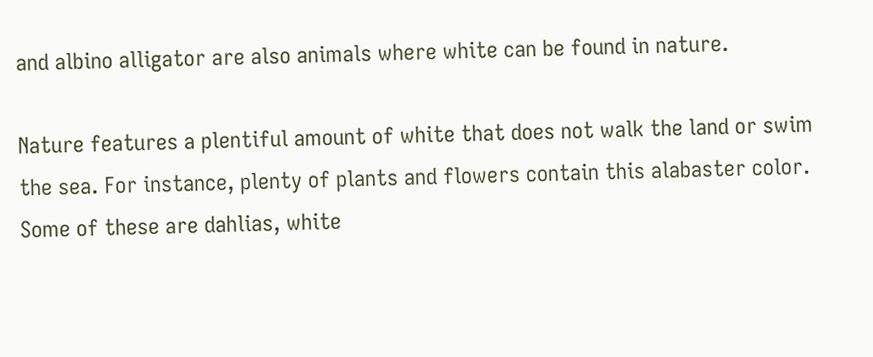and albino alligator are also animals where white can be found in nature.

Nature features a plentiful amount of white that does not walk the land or swim the sea. For instance, plenty of plants and flowers contain this alabaster color. Some of these are dahlias, white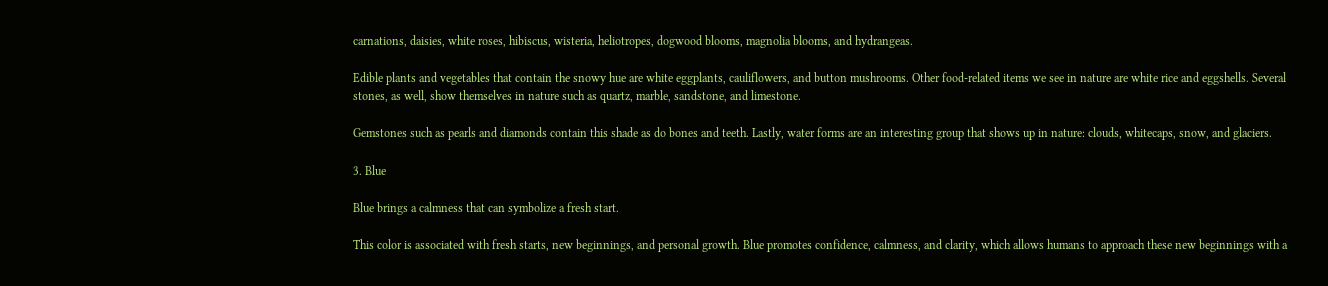carnations, daisies, white roses, hibiscus, wisteria, heliotropes, dogwood blooms, magnolia blooms, and hydrangeas.

Edible plants and vegetables that contain the snowy hue are white eggplants, cauliflowers, and button mushrooms. Other food-related items we see in nature are white rice and eggshells. Several stones, as well, show themselves in nature such as quartz, marble, sandstone, and limestone.

Gemstones such as pearls and diamonds contain this shade as do bones and teeth. Lastly, water forms are an interesting group that shows up in nature: clouds, whitecaps, snow, and glaciers.

3. Blue

Blue brings a calmness that can symbolize a fresh start.

This color is associated with fresh starts, new beginnings, and personal growth. Blue promotes confidence, calmness, and clarity, which allows humans to approach these new beginnings with a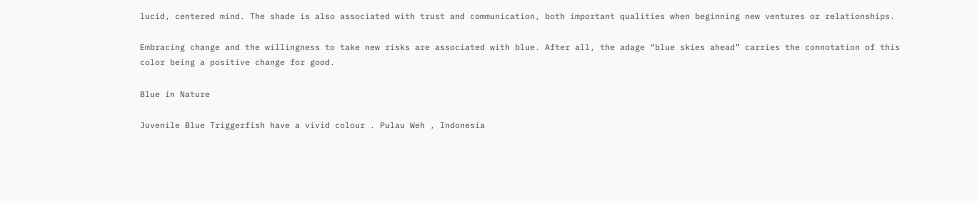lucid, centered mind. The shade is also associated with trust and communication, both important qualities when beginning new ventures or relationships.

Embracing change and the willingness to take new risks are associated with blue. After all, the adage “blue skies ahead” carries the connotation of this color being a positive change for good.

Blue in Nature

Juvenile Blue Triggerfish have a vivid colour . Pulau Weh , Indonesia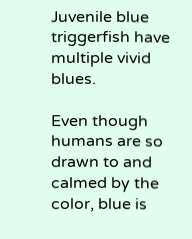Juvenile blue triggerfish have multiple vivid blues.

Even though humans are so drawn to and calmed by the color, blue is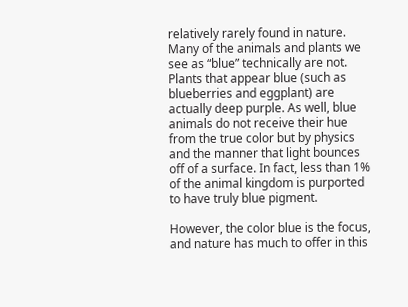relatively rarely found in nature. Many of the animals and plants we see as “blue” technically are not. Plants that appear blue (such as blueberries and eggplant) are actually deep purple. As well, blue animals do not receive their hue from the true color but by physics and the manner that light bounces off of a surface. In fact, less than 1% of the animal kingdom is purported to have truly blue pigment.

However, the color blue is the focus, and nature has much to offer in this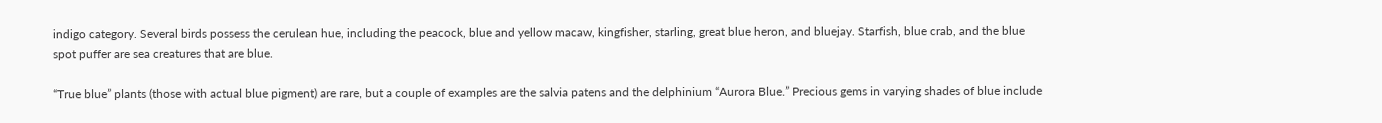indigo category. Several birds possess the cerulean hue, including the peacock, blue and yellow macaw, kingfisher, starling, great blue heron, and bluejay. Starfish, blue crab, and the blue spot puffer are sea creatures that are blue.

“True blue” plants (those with actual blue pigment) are rare, but a couple of examples are the salvia patens and the delphinium “Aurora Blue.” Precious gems in varying shades of blue include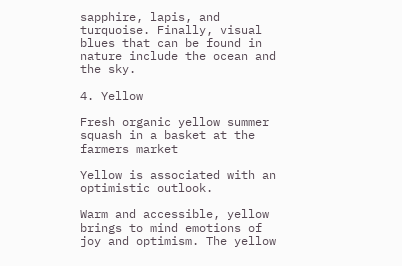sapphire, lapis, and turquoise. Finally, visual blues that can be found in nature include the ocean and the sky.

4. Yellow

Fresh organic yellow summer squash in a basket at the farmers market

Yellow is associated with an optimistic outlook.

Warm and accessible, yellow brings to mind emotions of joy and optimism. The yellow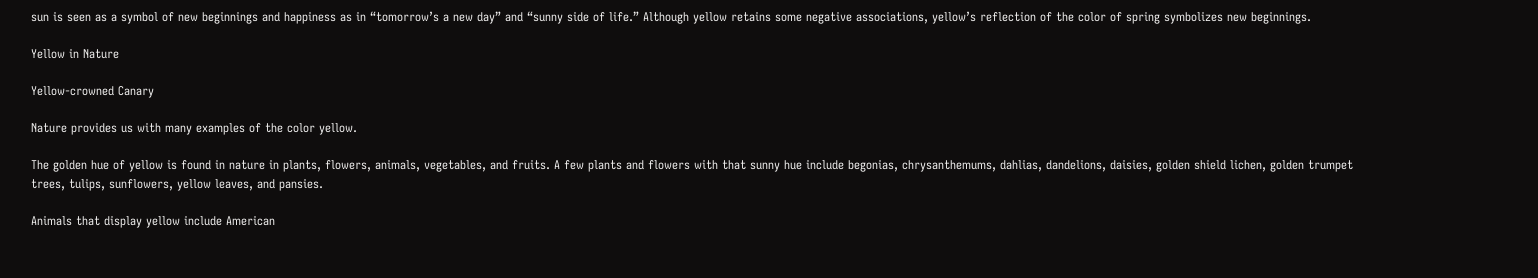sun is seen as a symbol of new beginnings and happiness as in “tomorrow’s a new day” and “sunny side of life.” Although yellow retains some negative associations, yellow’s reflection of the color of spring symbolizes new beginnings.

Yellow in Nature

Yellow-crowned Canary

Nature provides us with many examples of the color yellow.

The golden hue of yellow is found in nature in plants, flowers, animals, vegetables, and fruits. A few plants and flowers with that sunny hue include begonias, chrysanthemums, dahlias, dandelions, daisies, golden shield lichen, golden trumpet trees, tulips, sunflowers, yellow leaves, and pansies.

Animals that display yellow include American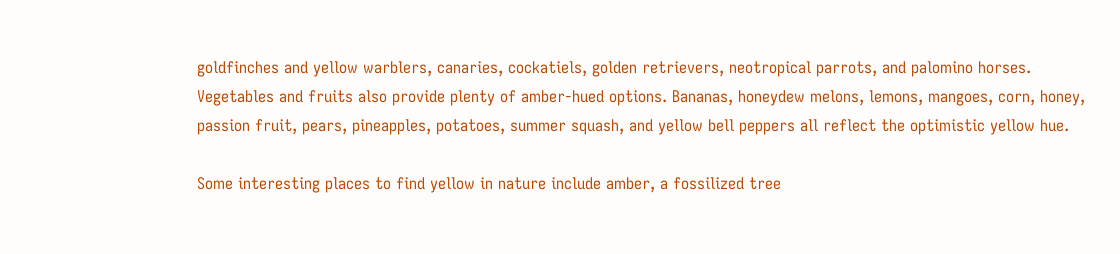goldfinches and yellow warblers, canaries, cockatiels, golden retrievers, neotropical parrots, and palomino horses. Vegetables and fruits also provide plenty of amber-hued options. Bananas, honeydew melons, lemons, mangoes, corn, honey, passion fruit, pears, pineapples, potatoes, summer squash, and yellow bell peppers all reflect the optimistic yellow hue.

Some interesting places to find yellow in nature include amber, a fossilized tree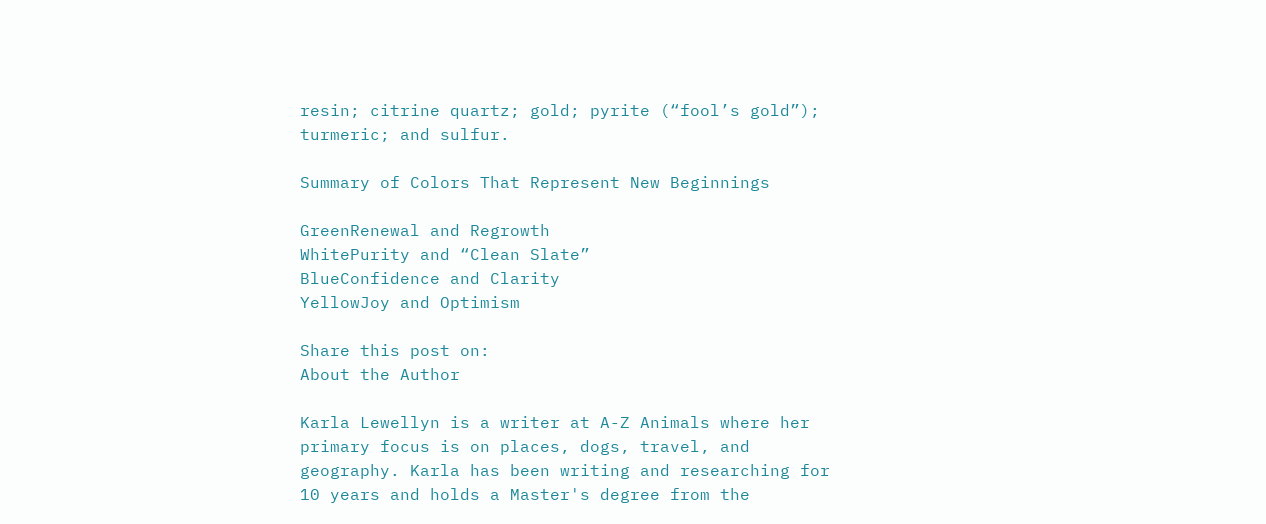resin; citrine quartz; gold; pyrite (“fool’s gold”); turmeric; and sulfur.

Summary of Colors That Represent New Beginnings

GreenRenewal and Regrowth
WhitePurity and “Clean Slate”
BlueConfidence and Clarity
YellowJoy and Optimism

Share this post on:
About the Author

Karla Lewellyn is a writer at A-Z Animals where her primary focus is on places, dogs, travel, and geography. Karla has been writing and researching for 10 years and holds a Master's degree from the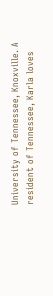University of Tennessee, Knoxville. A resident of Tennessee, Karla loves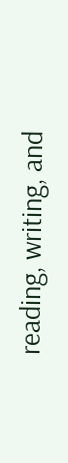reading, writing, and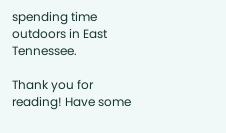spending time outdoors in East Tennessee.

Thank you for reading! Have some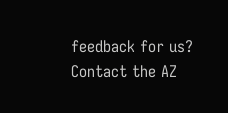feedback for us? Contact the AZ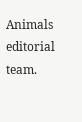Animals editorial team.